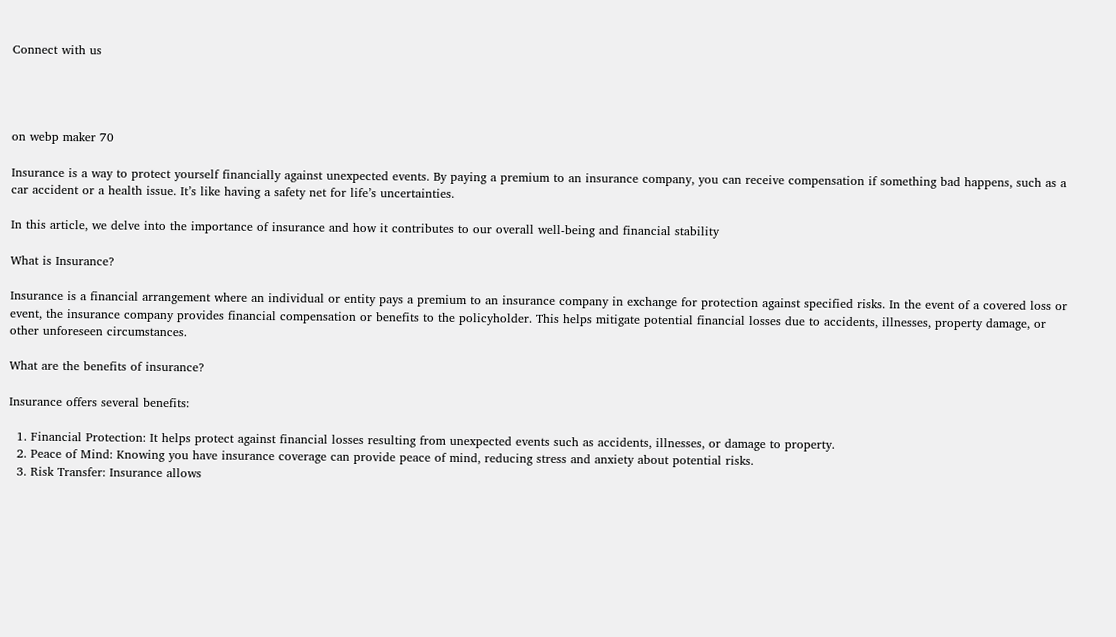Connect with us




on webp maker 70

Insurance is a way to protect yourself financially against unexpected events. By paying a premium to an insurance company, you can receive compensation if something bad happens, such as a car accident or a health issue. It’s like having a safety net for life’s uncertainties.

In this article, we delve into the importance of insurance and how it contributes to our overall well-being and financial stability

What is Insurance?

Insurance is a financial arrangement where an individual or entity pays a premium to an insurance company in exchange for protection against specified risks. In the event of a covered loss or event, the insurance company provides financial compensation or benefits to the policyholder. This helps mitigate potential financial losses due to accidents, illnesses, property damage, or other unforeseen circumstances.

What are the benefits of insurance?

Insurance offers several benefits:

  1. Financial Protection: It helps protect against financial losses resulting from unexpected events such as accidents, illnesses, or damage to property.
  2. Peace of Mind: Knowing you have insurance coverage can provide peace of mind, reducing stress and anxiety about potential risks.
  3. Risk Transfer: Insurance allows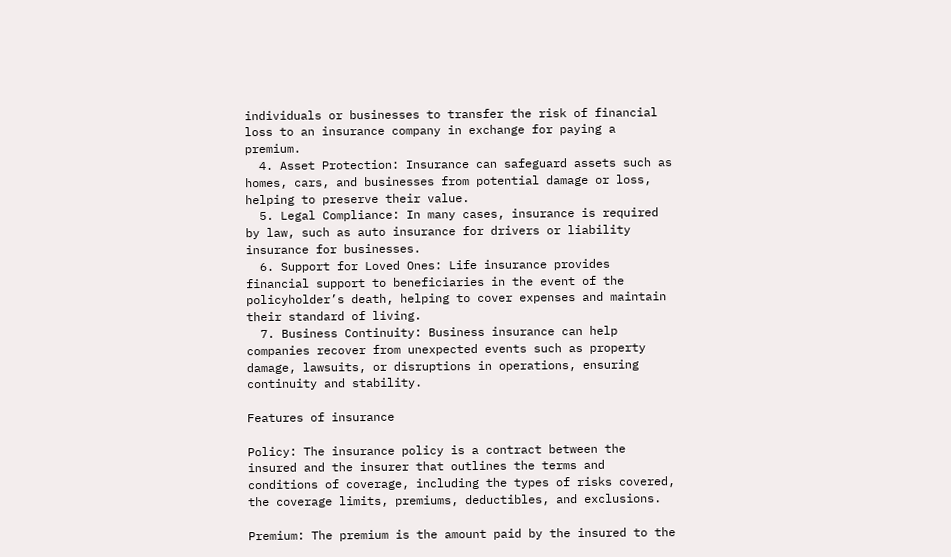individuals or businesses to transfer the risk of financial loss to an insurance company in exchange for paying a premium.
  4. Asset Protection: Insurance can safeguard assets such as homes, cars, and businesses from potential damage or loss, helping to preserve their value.
  5. Legal Compliance: In many cases, insurance is required by law, such as auto insurance for drivers or liability insurance for businesses.
  6. Support for Loved Ones: Life insurance provides financial support to beneficiaries in the event of the policyholder’s death, helping to cover expenses and maintain their standard of living.
  7. Business Continuity: Business insurance can help companies recover from unexpected events such as property damage, lawsuits, or disruptions in operations, ensuring continuity and stability.

Features of insurance

Policy: The insurance policy is a contract between the insured and the insurer that outlines the terms and conditions of coverage, including the types of risks covered, the coverage limits, premiums, deductibles, and exclusions.

Premium: The premium is the amount paid by the insured to the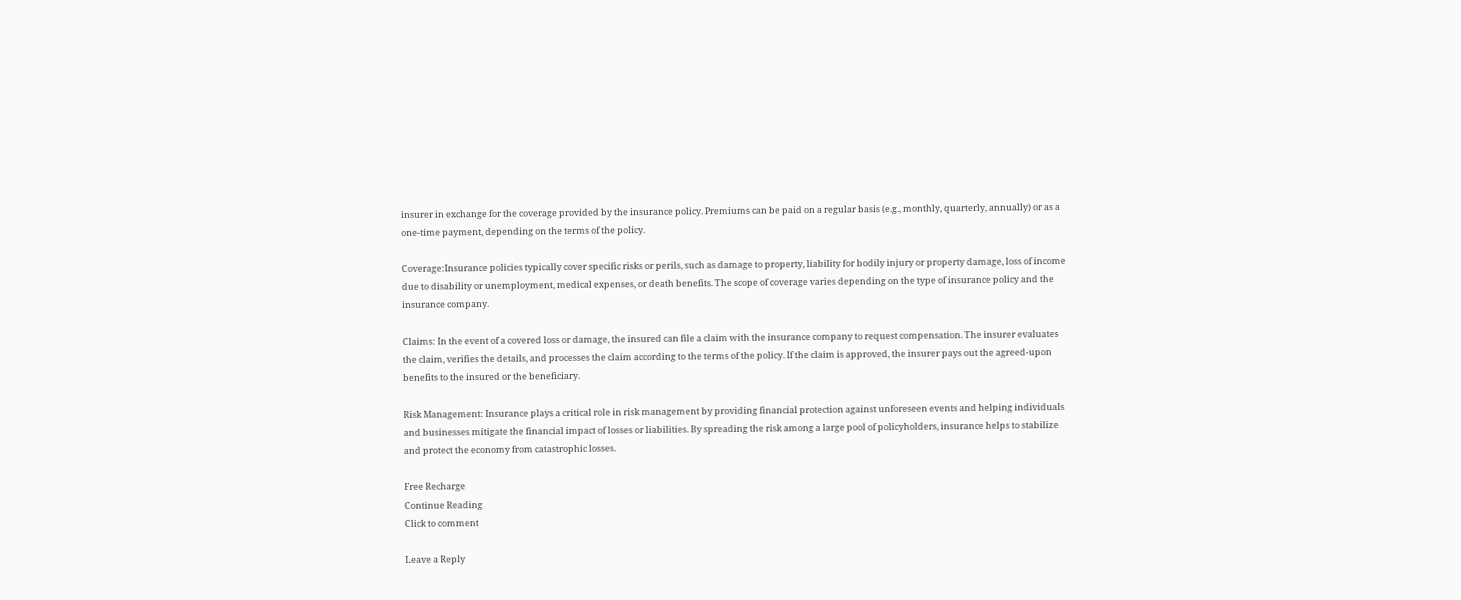insurer in exchange for the coverage provided by the insurance policy. Premiums can be paid on a regular basis (e.g., monthly, quarterly, annually) or as a one-time payment, depending on the terms of the policy.

Coverage:Insurance policies typically cover specific risks or perils, such as damage to property, liability for bodily injury or property damage, loss of income due to disability or unemployment, medical expenses, or death benefits. The scope of coverage varies depending on the type of insurance policy and the insurance company.

Claims: In the event of a covered loss or damage, the insured can file a claim with the insurance company to request compensation. The insurer evaluates the claim, verifies the details, and processes the claim according to the terms of the policy. If the claim is approved, the insurer pays out the agreed-upon benefits to the insured or the beneficiary.

Risk Management: Insurance plays a critical role in risk management by providing financial protection against unforeseen events and helping individuals and businesses mitigate the financial impact of losses or liabilities. By spreading the risk among a large pool of policyholders, insurance helps to stabilize and protect the economy from catastrophic losses.

Free Recharge
Continue Reading
Click to comment

Leave a Reply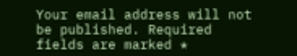Your email address will not be published. Required fields are marked *